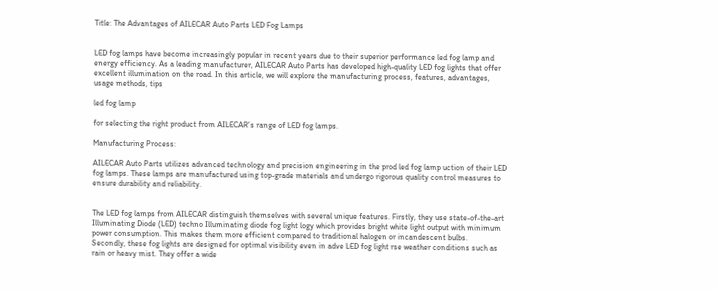Title: The Advantages of AILECAR Auto Parts LED Fog Lamps


LED fog lamps have become increasingly popular in recent years due to their superior performance led fog lamp and energy efficiency. As a leading manufacturer, AILECAR Auto Parts has developed high-quality LED fog lights that offer excellent illumination on the road. In this article, we will explore the manufacturing process, features, advantages, usage methods, tips

led fog lamp

for selecting the right product from AILECAR’s range of LED fog lamps.

Manufacturing Process:

AILECAR Auto Parts utilizes advanced technology and precision engineering in the prod led fog lamp uction of their LED fog lamps. These lamps are manufactured using top-grade materials and undergo rigorous quality control measures to ensure durability and reliability.


The LED fog lamps from AILECAR distinguish themselves with several unique features. Firstly, they use state-of-the-art Illuminating Diode (LED) techno Illuminating diode fog light logy which provides bright white light output with minimum power consumption. This makes them more efficient compared to traditional halogen or incandescent bulbs.
Secondly, these fog lights are designed for optimal visibility even in adve LED fog light rse weather conditions such as rain or heavy mist. They offer a wide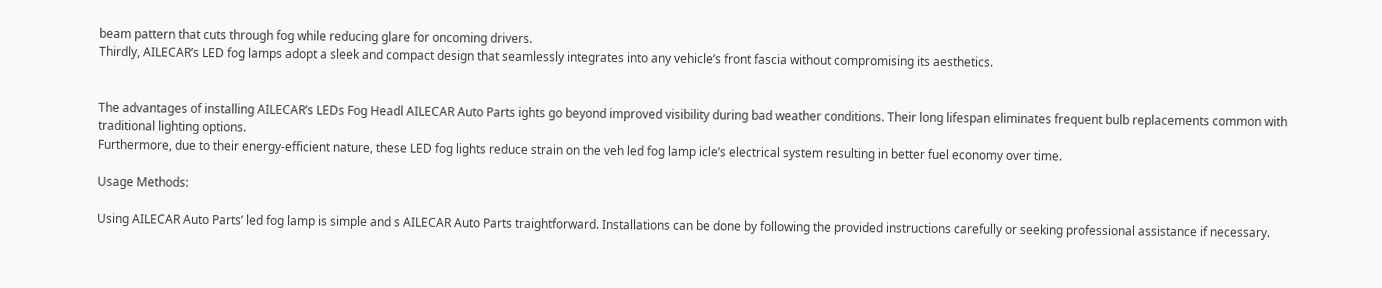beam pattern that cuts through fog while reducing glare for oncoming drivers.
Thirdly, AILECAR’s LED fog lamps adopt a sleek and compact design that seamlessly integrates into any vehicle’s front fascia without compromising its aesthetics.


The advantages of installing AILECAR’s LEDs Fog Headl AILECAR Auto Parts ights go beyond improved visibility during bad weather conditions. Their long lifespan eliminates frequent bulb replacements common with traditional lighting options.
Furthermore, due to their energy-efficient nature, these LED fog lights reduce strain on the veh led fog lamp icle’s electrical system resulting in better fuel economy over time.

Usage Methods:

Using AILECAR Auto Parts’ led fog lamp is simple and s AILECAR Auto Parts traightforward. Installations can be done by following the provided instructions carefully or seeking professional assistance if necessary.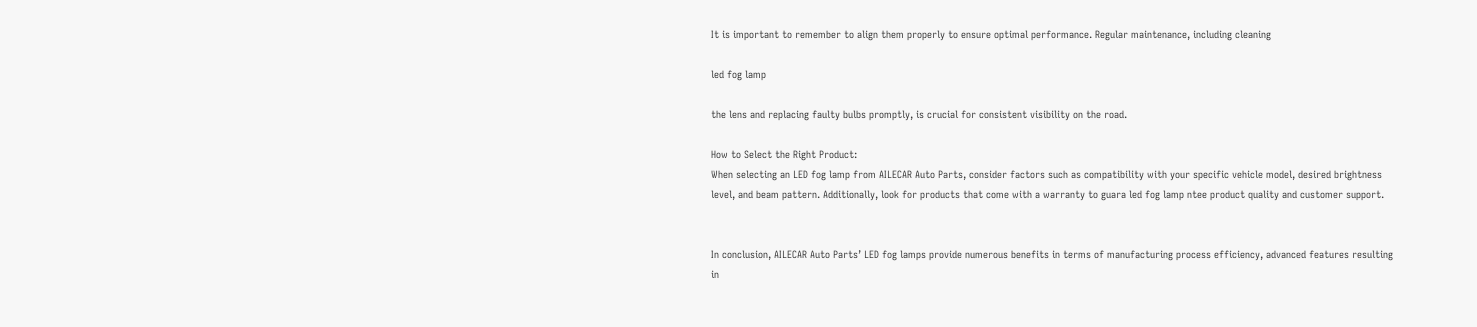It is important to remember to align them properly to ensure optimal performance. Regular maintenance, including cleaning

led fog lamp

the lens and replacing faulty bulbs promptly, is crucial for consistent visibility on the road.

How to Select the Right Product:
When selecting an LED fog lamp from AILECAR Auto Parts, consider factors such as compatibility with your specific vehicle model, desired brightness level, and beam pattern. Additionally, look for products that come with a warranty to guara led fog lamp ntee product quality and customer support.


In conclusion, AILECAR Auto Parts’ LED fog lamps provide numerous benefits in terms of manufacturing process efficiency, advanced features resulting in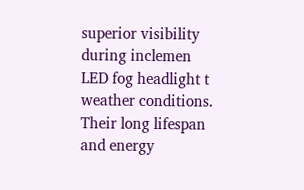superior visibility during inclemen LED fog headlight t weather conditions. Their long lifespan and energy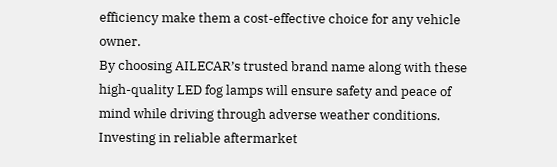efficiency make them a cost-effective choice for any vehicle owner.
By choosing AILECAR’s trusted brand name along with these high-quality LED fog lamps will ensure safety and peace of mind while driving through adverse weather conditions.
Investing in reliable aftermarket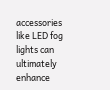accessories like LED fog lights can ultimately enhance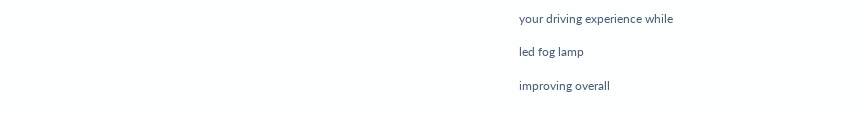your driving experience while

led fog lamp

improving overall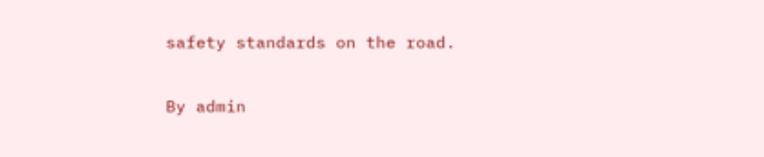safety standards on the road.

By admin